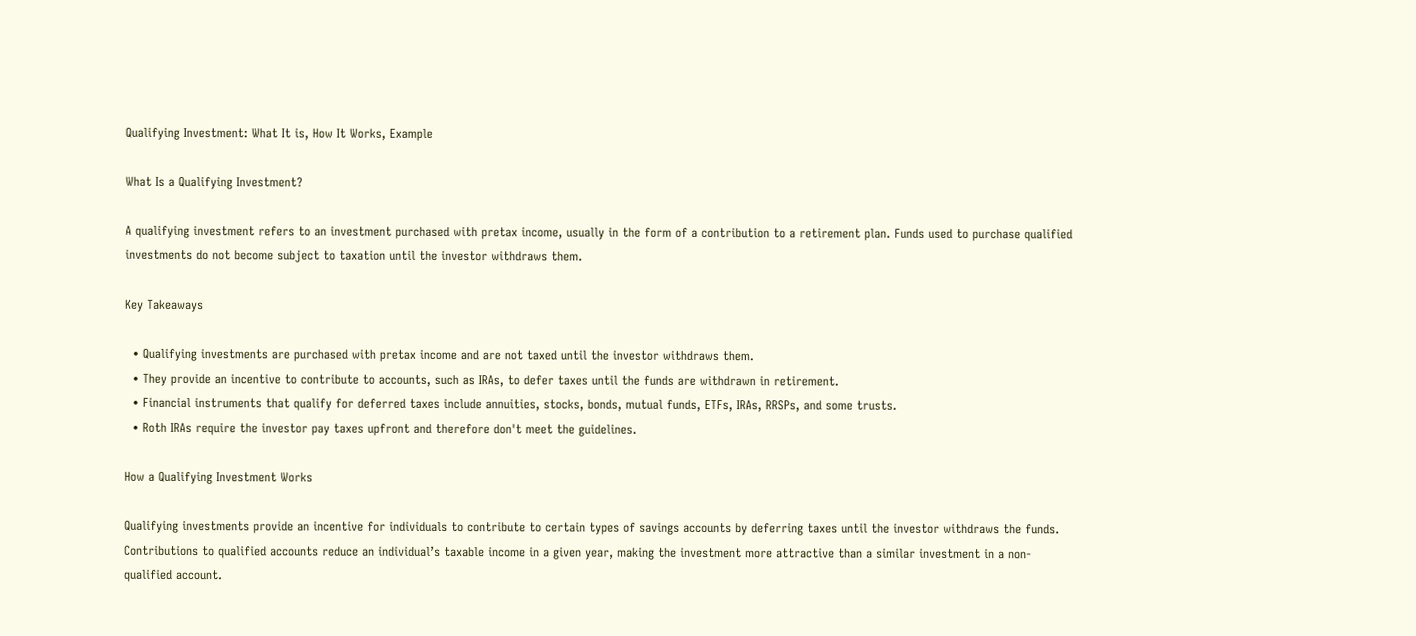Qualifying Investment: What It is, How It Works, Example

What Is a Qualifying Investment?

A qualifying investment refers to an investment purchased with pretax income, usually in the form of a contribution to a retirement plan. Funds used to purchase qualified investments do not become subject to taxation until the investor withdraws them.

Key Takeaways

  • Qualifying investments are purchased with pretax income and are not taxed until the investor withdraws them.
  • They provide an incentive to contribute to accounts, such as IRAs, to defer taxes until the funds are withdrawn in retirement.
  • Financial instruments that qualify for deferred taxes include annuities, stocks, bonds, mutual funds, ETFs, IRAs, RRSPs, and some trusts.
  • Roth IRAs require the investor pay taxes upfront and therefore don't meet the guidelines.

How a Qualifying Investment Works

Qualifying investments provide an incentive for individuals to contribute to certain types of savings accounts by deferring taxes until the investor withdraws the funds. Contributions to qualified accounts reduce an individual’s taxable income in a given year, making the investment more attractive than a similar investment in a non-qualified account.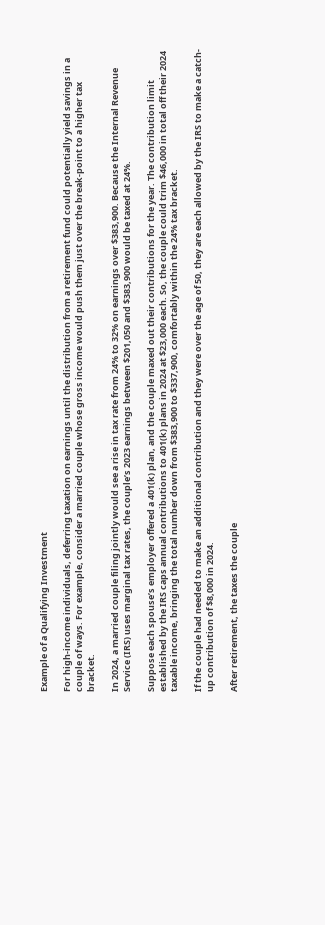Example of a Qualifying Investment

For high-income individuals, deferring taxation on earnings until the distribution from a retirement fund could potentially yield savings in a couple of ways. For example, consider a married couple whose gross income would push them just over the break-point to a higher tax bracket.

In 2024, a married couple filing jointly would see a rise in tax rate from 24% to 32% on earnings over $383,900. Because the Internal Revenue Service (IRS) uses marginal tax rates, the couple’s 2023 earnings between $201,050 and $383,900 would be taxed at 24%.

Suppose each spouse’s employer offered a 401(k) plan, and the couple maxed out their contributions for the year. The contribution limit established by the IRS caps annual contributions to 401(k) plans in 2024 at $23,000 each. So, the couple could trim $46,000 in total off their 2024 taxable income, bringing the total number down from $383,900 to $337,900, comfortably within the 24% tax bracket.

If the couple had needed to make an additional contribution and they were over the age of 50, they are each allowed by the IRS to make a catch-up contribution of $8,000 in 2024.

After retirement, the taxes the couple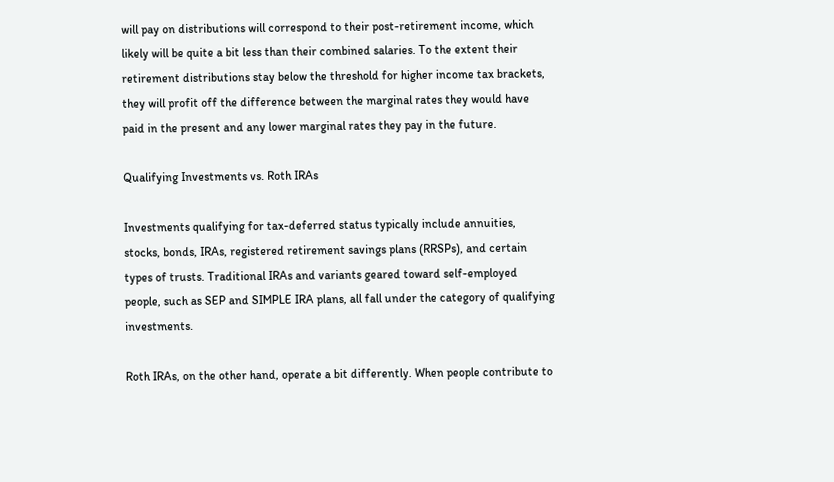will pay on distributions will correspond to their post-retirement income, which likely will be quite a bit less than their combined salaries. To the extent their retirement distributions stay below the threshold for higher income tax brackets, they will profit off the difference between the marginal rates they would have paid in the present and any lower marginal rates they pay in the future.

Qualifying Investments vs. Roth IRAs

Investments qualifying for tax-deferred status typically include annuities, stocks, bonds, IRAs, registered retirement savings plans (RRSPs), and certain types of trusts. Traditional IRAs and variants geared toward self-employed people, such as SEP and SIMPLE IRA plans, all fall under the category of qualifying investments.

Roth IRAs, on the other hand, operate a bit differently. When people contribute to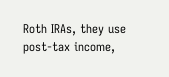Roth IRAs, they use post-tax income,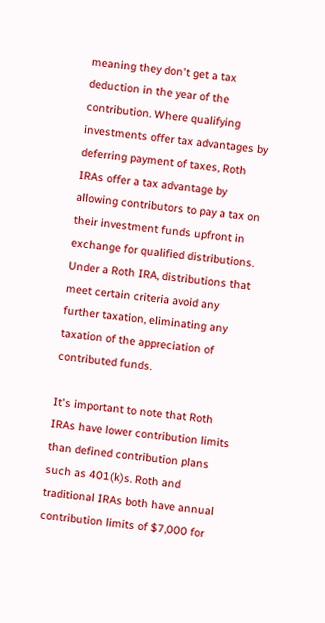meaning they don't get a tax deduction in the year of the contribution. Where qualifying investments offer tax advantages by deferring payment of taxes, Roth IRAs offer a tax advantage by allowing contributors to pay a tax on their investment funds upfront in exchange for qualified distributions. Under a Roth IRA, distributions that meet certain criteria avoid any further taxation, eliminating any taxation of the appreciation of contributed funds.

It's important to note that Roth IRAs have lower contribution limits than defined contribution plans such as 401(k)s. Roth and traditional IRAs both have annual contribution limits of $7,000 for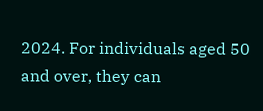2024. For individuals aged 50 and over, they can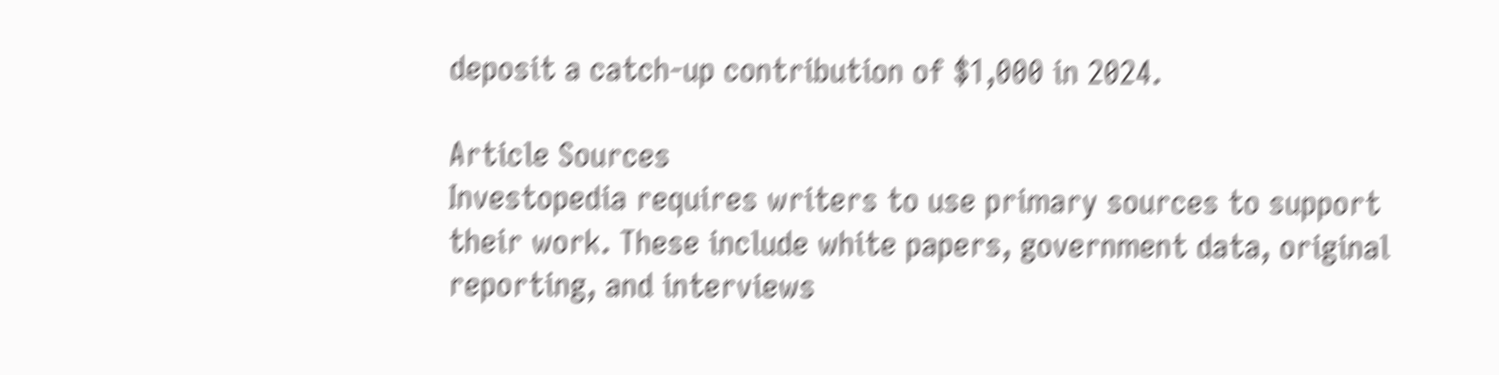deposit a catch-up contribution of $1,000 in 2024.

Article Sources
Investopedia requires writers to use primary sources to support their work. These include white papers, government data, original reporting, and interviews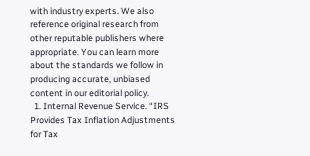with industry experts. We also reference original research from other reputable publishers where appropriate. You can learn more about the standards we follow in producing accurate, unbiased content in our editorial policy.
  1. Internal Revenue Service. “IRS Provides Tax Inflation Adjustments for Tax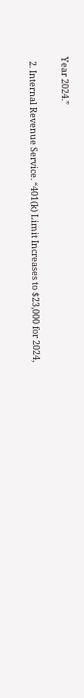Year 2024.”

  2. Internal Revenue Service. “401(k) Limit Increases to $23,000 for 2024,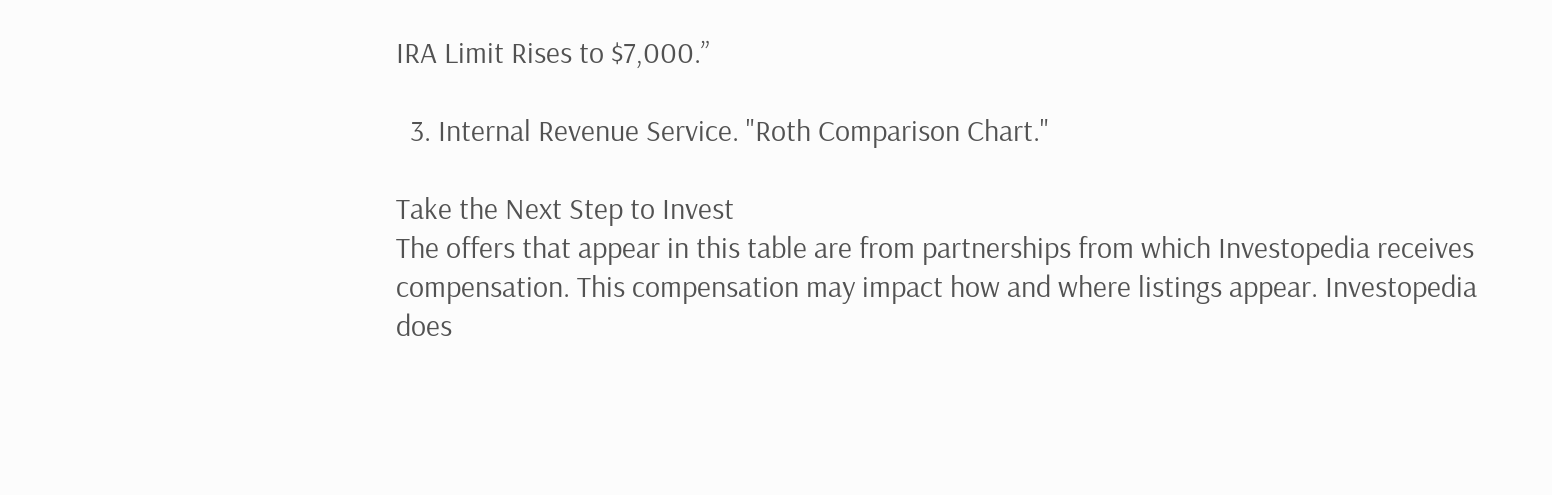IRA Limit Rises to $7,000.”

  3. Internal Revenue Service. "Roth Comparison Chart."

Take the Next Step to Invest
The offers that appear in this table are from partnerships from which Investopedia receives compensation. This compensation may impact how and where listings appear. Investopedia does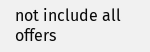not include all offers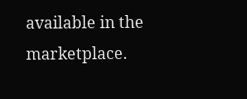available in the marketplace.